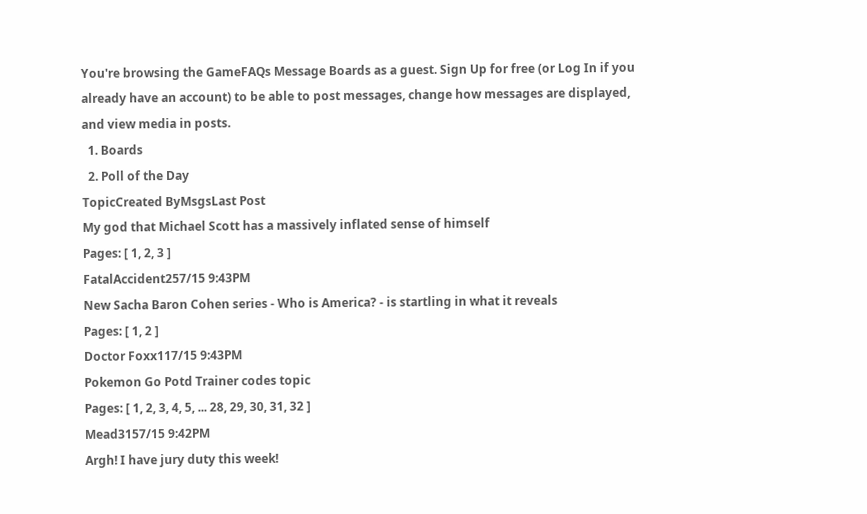You're browsing the GameFAQs Message Boards as a guest. Sign Up for free (or Log In if you already have an account) to be able to post messages, change how messages are displayed, and view media in posts.
  1. Boards
  2. Poll of the Day
TopicCreated ByMsgsLast Post
My god that Michael Scott has a massively inflated sense of himself
Pages: [ 1, 2, 3 ]
FatalAccident257/15 9:43PM
New Sacha Baron Cohen series - Who is America? - is startling in what it reveals
Pages: [ 1, 2 ]
Doctor Foxx117/15 9:43PM
Pokemon Go Potd Trainer codes topic
Pages: [ 1, 2, 3, 4, 5, ... 28, 29, 30, 31, 32 ]
Mead3157/15 9:42PM
Argh! I have jury duty this week!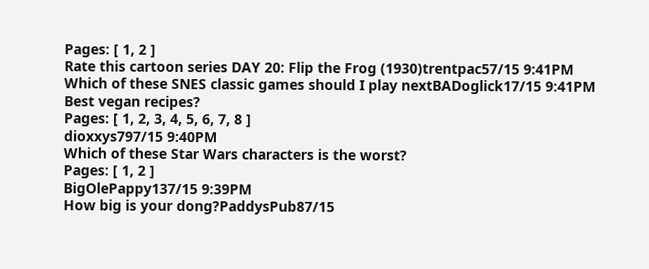Pages: [ 1, 2 ]
Rate this cartoon series DAY 20: Flip the Frog (1930)trentpac57/15 9:41PM
Which of these SNES classic games should I play nextBADoglick17/15 9:41PM
Best vegan recipes?
Pages: [ 1, 2, 3, 4, 5, 6, 7, 8 ]
dioxxys797/15 9:40PM
Which of these Star Wars characters is the worst?
Pages: [ 1, 2 ]
BigOlePappy137/15 9:39PM
How big is your dong?PaddysPub87/15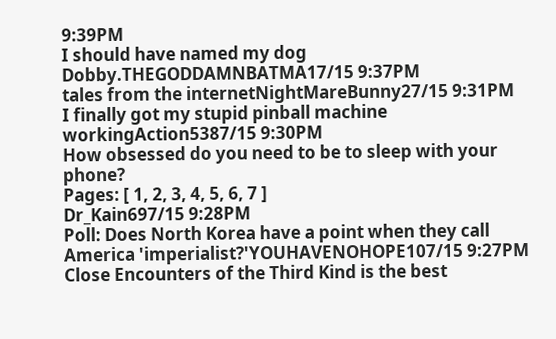9:39PM
I should have named my dog Dobby.THEGODDAMNBATMA17/15 9:37PM
tales from the internetNightMareBunny27/15 9:31PM
I finally got my stupid pinball machine workingAction5387/15 9:30PM
How obsessed do you need to be to sleep with your phone?
Pages: [ 1, 2, 3, 4, 5, 6, 7 ]
Dr_Kain697/15 9:28PM
Poll: Does North Korea have a point when they call America 'imperialist?'YOUHAVENOHOPE107/15 9:27PM
Close Encounters of the Third Kind is the best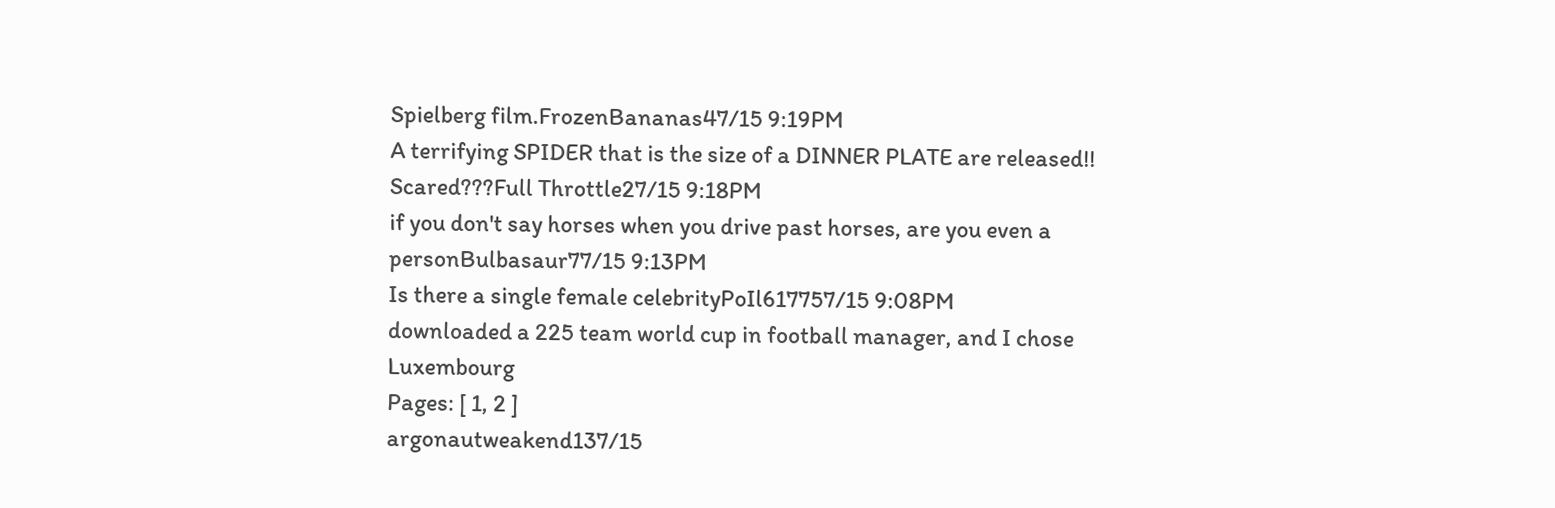Spielberg film.FrozenBananas47/15 9:19PM
A terrifying SPIDER that is the size of a DINNER PLATE are released!! Scared???Full Throttle27/15 9:18PM
if you don't say horses when you drive past horses, are you even a personBulbasaur77/15 9:13PM
Is there a single female celebrityPoIl617757/15 9:08PM
downloaded a 225 team world cup in football manager, and I chose Luxembourg
Pages: [ 1, 2 ]
argonautweakend137/15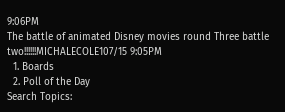9:06PM
The battle of animated Disney movies round Three battle two!!!!!!MICHALECOLE107/15 9:05PM
  1. Boards
  2. Poll of the Day
Search Topics: